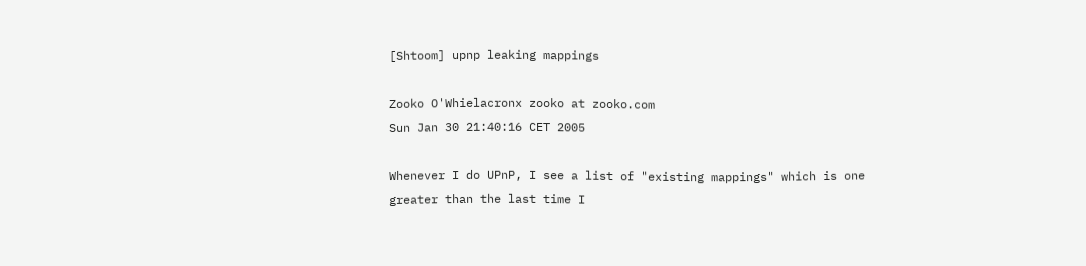[Shtoom] upnp leaking mappings

Zooko O'Whielacronx zooko at zooko.com
Sun Jan 30 21:40:16 CET 2005

Whenever I do UPnP, I see a list of "existing mappings" which is one
greater than the last time I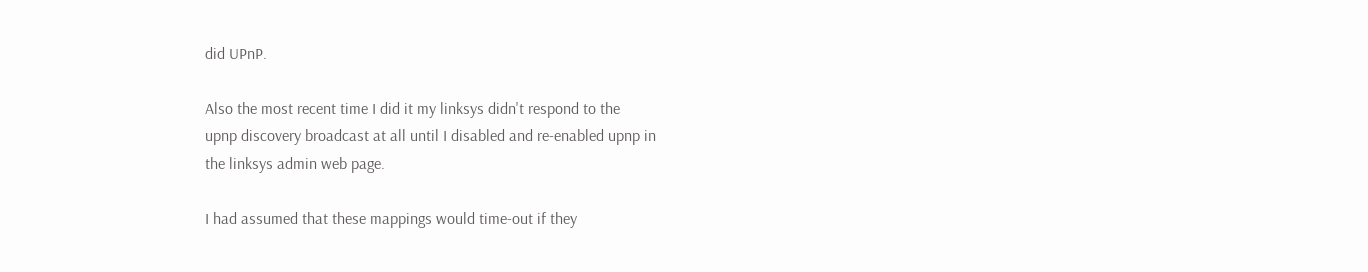did UPnP.

Also the most recent time I did it my linksys didn't respond to the
upnp discovery broadcast at all until I disabled and re-enabled upnp in
the linksys admin web page.

I had assumed that these mappings would time-out if they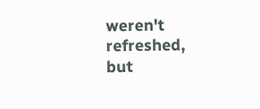weren't
refreshed, but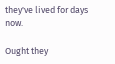they've lived for days now.

Ought they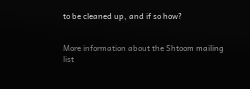to be cleaned up, and if so how?


More information about the Shtoom mailing list